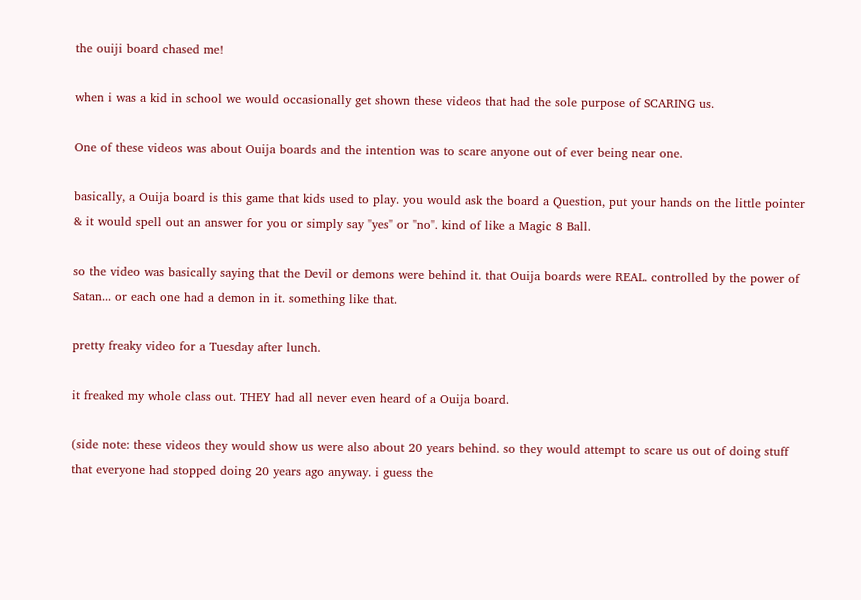the ouiji board chased me!

when i was a kid in school we would occasionally get shown these videos that had the sole purpose of SCARING us.

One of these videos was about Ouija boards and the intention was to scare anyone out of ever being near one.

basically, a Ouija board is this game that kids used to play. you would ask the board a Question, put your hands on the little pointer & it would spell out an answer for you or simply say "yes" or "no". kind of like a Magic 8 Ball.

so the video was basically saying that the Devil or demons were behind it. that Ouija boards were REAL. controlled by the power of Satan... or each one had a demon in it. something like that.

pretty freaky video for a Tuesday after lunch.

it freaked my whole class out. THEY had all never even heard of a Ouija board.

(side note: these videos they would show us were also about 20 years behind. so they would attempt to scare us out of doing stuff that everyone had stopped doing 20 years ago anyway. i guess the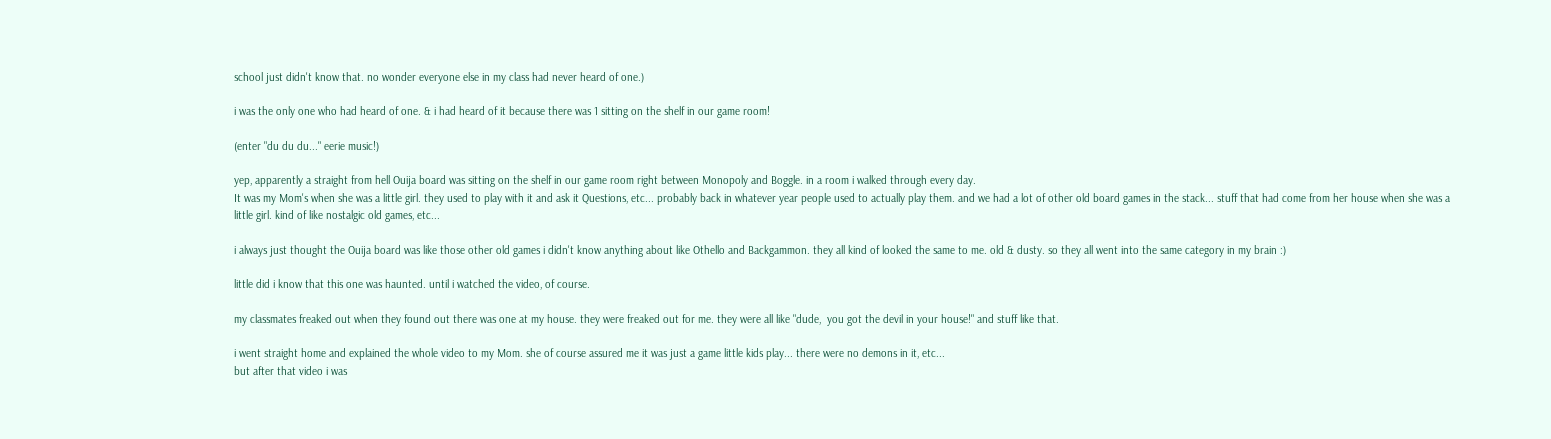school just didn't know that. no wonder everyone else in my class had never heard of one.)

i was the only one who had heard of one. & i had heard of it because there was 1 sitting on the shelf in our game room!

(enter "du du du..." eerie music!)

yep, apparently a straight from hell Ouija board was sitting on the shelf in our game room right between Monopoly and Boggle. in a room i walked through every day.
It was my Mom's when she was a little girl. they used to play with it and ask it Questions, etc... probably back in whatever year people used to actually play them. and we had a lot of other old board games in the stack... stuff that had come from her house when she was a little girl. kind of like nostalgic old games, etc...

i always just thought the Ouija board was like those other old games i didn't know anything about like Othello and Backgammon. they all kind of looked the same to me. old & dusty. so they all went into the same category in my brain :)

little did i know that this one was haunted. until i watched the video, of course.

my classmates freaked out when they found out there was one at my house. they were freaked out for me. they were all like "dude,  you got the devil in your house!" and stuff like that.

i went straight home and explained the whole video to my Mom. she of course assured me it was just a game little kids play... there were no demons in it, etc...
but after that video i was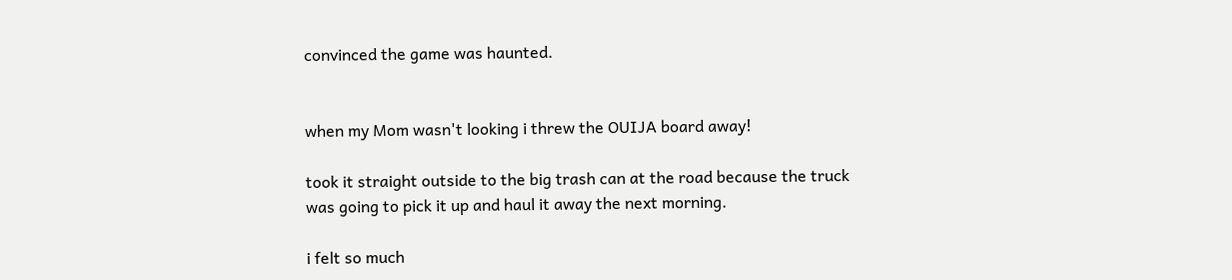convinced the game was haunted.


when my Mom wasn't looking i threw the OUIJA board away!

took it straight outside to the big trash can at the road because the truck was going to pick it up and haul it away the next morning.

i felt so much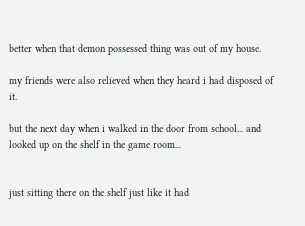better when that demon possessed thing was out of my house.

my friends were also relieved when they heard i had disposed of it.

but the next day when i walked in the door from school... and looked up on the shelf in the game room...


just sitting there on the shelf just like it had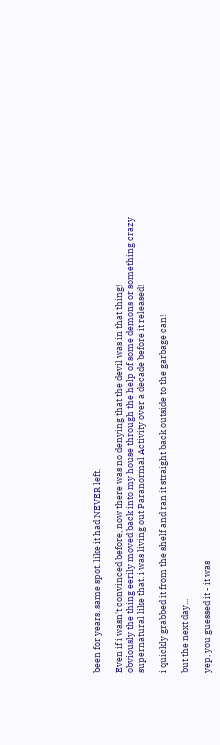been for years. same spot. like it had NEVER left.

Even if i wasn't convinced before, now there was no denying that the devil was in that thing!
obviously the thing eerily moved back into my house through the help of some demons or something crazy supernatural like that. i was living out Paranormal Activity over a decade before it released!

i quickly grabbed it from the shelf and ran it straight back outside to the garbage can!

but the next day...

yep, you guessed it - it was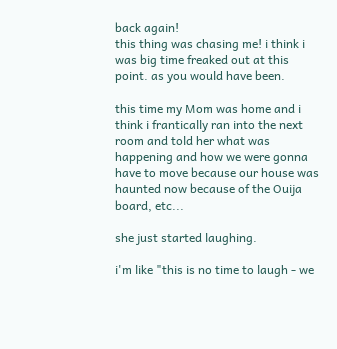back again!
this thing was chasing me! i think i was big time freaked out at this point. as you would have been.

this time my Mom was home and i think i frantically ran into the next room and told her what was happening and how we were gonna have to move because our house was haunted now because of the Ouija board, etc...

she just started laughing.

i'm like "this is no time to laugh - we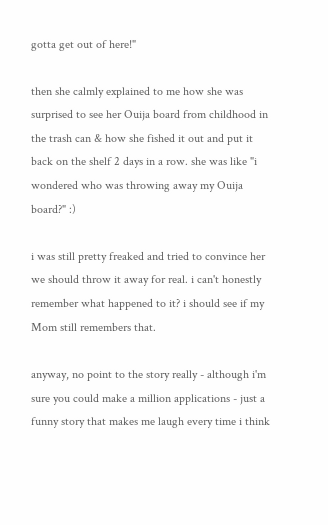gotta get out of here!"

then she calmly explained to me how she was surprised to see her Ouija board from childhood in the trash can & how she fished it out and put it back on the shelf 2 days in a row. she was like "i wondered who was throwing away my Ouija board?" :)

i was still pretty freaked and tried to convince her we should throw it away for real. i can't honestly remember what happened to it? i should see if my Mom still remembers that.

anyway, no point to the story really - although i'm sure you could make a million applications - just a funny story that makes me laugh every time i think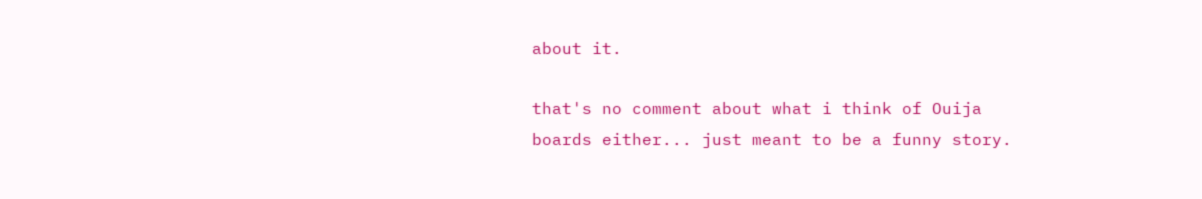about it.

that's no comment about what i think of Ouija boards either... just meant to be a funny story.